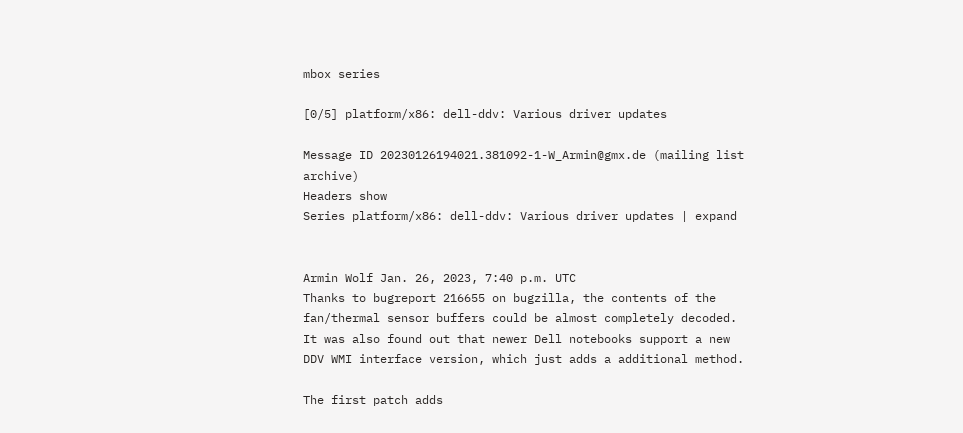mbox series

[0/5] platform/x86: dell-ddv: Various driver updates

Message ID 20230126194021.381092-1-W_Armin@gmx.de (mailing list archive)
Headers show
Series platform/x86: dell-ddv: Various driver updates | expand


Armin Wolf Jan. 26, 2023, 7:40 p.m. UTC
Thanks to bugreport 216655 on bugzilla, the contents of the
fan/thermal sensor buffers could be almost completely decoded.
It was also found out that newer Dell notebooks support a new
DDV WMI interface version, which just adds a additional method.

The first patch adds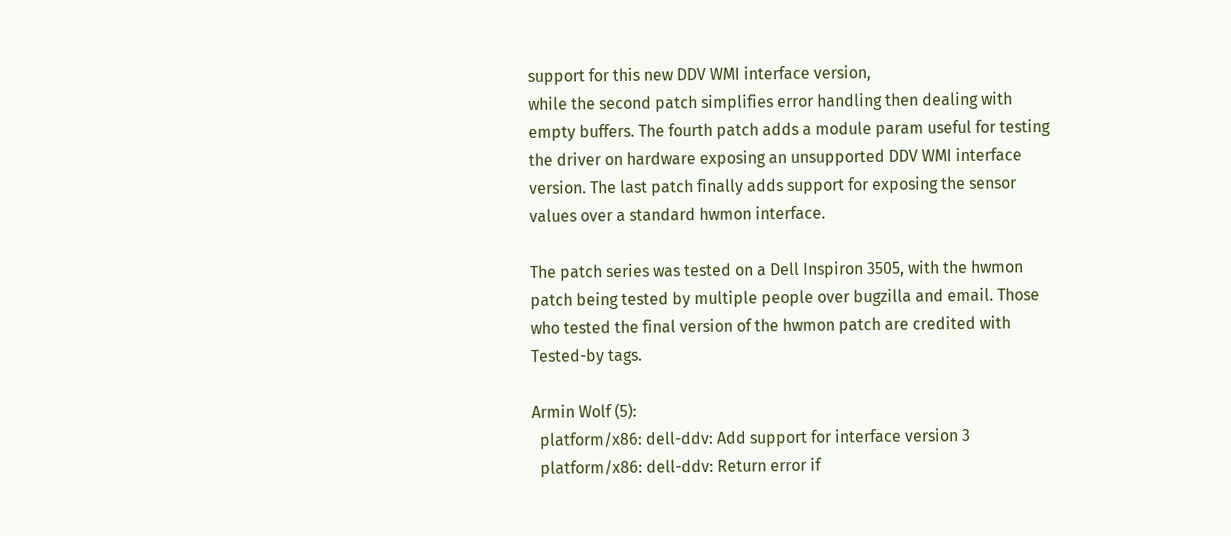support for this new DDV WMI interface version,
while the second patch simplifies error handling then dealing with
empty buffers. The fourth patch adds a module param useful for testing
the driver on hardware exposing an unsupported DDV WMI interface
version. The last patch finally adds support for exposing the sensor
values over a standard hwmon interface.

The patch series was tested on a Dell Inspiron 3505, with the hwmon
patch being tested by multiple people over bugzilla and email. Those
who tested the final version of the hwmon patch are credited with
Tested-by tags.

Armin Wolf (5):
  platform/x86: dell-ddv: Add support for interface version 3
  platform/x86: dell-ddv: Return error if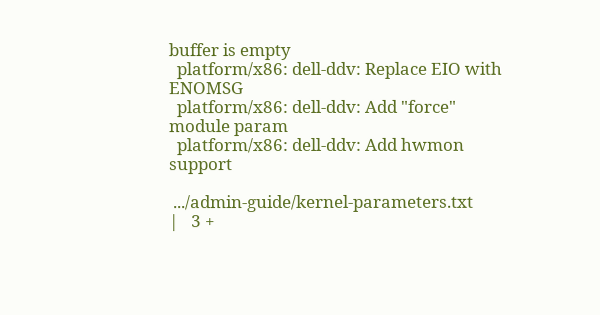buffer is empty
  platform/x86: dell-ddv: Replace EIO with ENOMSG
  platform/x86: dell-ddv: Add "force" module param
  platform/x86: dell-ddv: Add hwmon support

 .../admin-guide/kernel-parameters.txt         |   3 +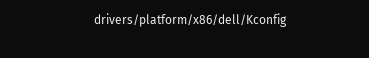drivers/platform/x86/dell/Kconfig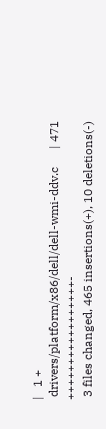|   1 +
 drivers/platform/x86/dell/dell-wmi-ddv.c      | 471 +++++++++++++++++-
 3 files changed, 465 insertions(+), 10 deletions(-)